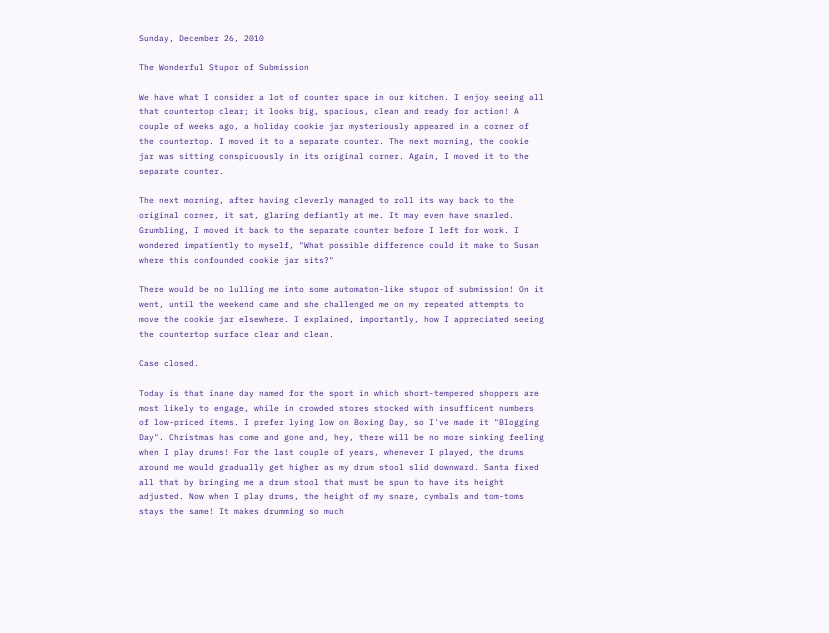Sunday, December 26, 2010

The Wonderful Stupor of Submission

We have what I consider a lot of counter space in our kitchen. I enjoy seeing all that countertop clear; it looks big, spacious, clean and ready for action! A couple of weeks ago, a holiday cookie jar mysteriously appeared in a corner of the countertop. I moved it to a separate counter. The next morning, the cookie jar was sitting conspicuously in its original corner. Again, I moved it to the separate counter.

The next morning, after having cleverly managed to roll its way back to the original corner, it sat, glaring defiantly at me. It may even have snarled. Grumbling, I moved it back to the separate counter before I left for work. I wondered impatiently to myself, "What possible difference could it make to Susan where this confounded cookie jar sits?"

There would be no lulling me into some automaton-like stupor of submission! On it went, until the weekend came and she challenged me on my repeated attempts to move the cookie jar elsewhere. I explained, importantly, how I appreciated seeing the countertop surface clear and clean.

Case closed.

Today is that inane day named for the sport in which short-tempered shoppers are most likely to engage, while in crowded stores stocked with insufficent numbers of low-priced items. I prefer lying low on Boxing Day, so I've made it "Blogging Day". Christmas has come and gone and, hey, there will be no more sinking feeling when I play drums! For the last couple of years, whenever I played, the drums around me would gradually get higher as my drum stool slid downward. Santa fixed all that by bringing me a drum stool that must be spun to have its height adjusted. Now when I play drums, the height of my snare, cymbals and tom-toms stays the same! It makes drumming so much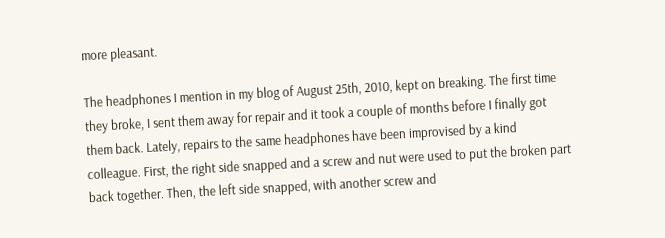more pleasant.

The headphones I mention in my blog of August 25th, 2010, kept on breaking. The first time they broke, I sent them away for repair and it took a couple of months before I finally got them back. Lately, repairs to the same headphones have been improvised by a kind colleague. First, the right side snapped and a screw and nut were used to put the broken part back together. Then, the left side snapped, with another screw and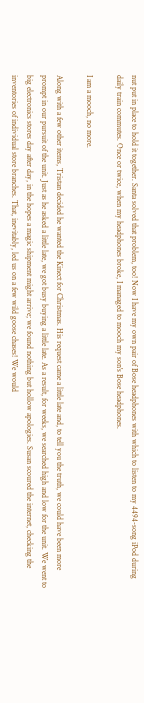nut put in place to hold it together. Santa solved that problem, too! Now I have my own pair of Bose headphones with which to listen to my 4494-song iPod during daily train commutes. Once or twice, when my headphones broke, I managed to mooch my son's Bose headphones.

I am a mooch, no more.

Along with a few other items, Tristan decided he wanted the Kinect for Christmas. His request came a little late and, to tell you the truth, we could have been more prompt in our pursuit of the unit. Just as he asked a little late, we got busy buying a little late. As a result, for weeks, we searched high and low for the unit. We went to big electronics stores day after day, in the hopes a magic shipment might arrive; we found nothing but hollow apologies. Susan scoured the internet, checking the inventories of individual store branches. That, inevitably, led us on a few wild goose chases! We would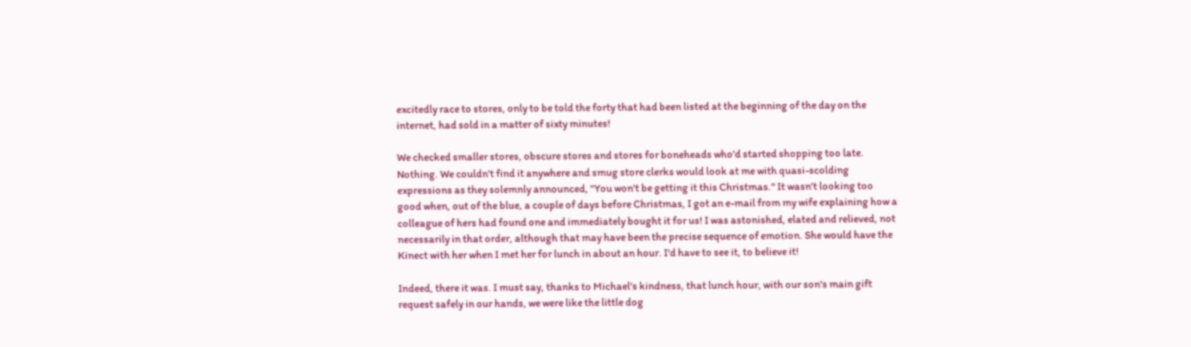excitedly race to stores, only to be told the forty that had been listed at the beginning of the day on the internet, had sold in a matter of sixty minutes!

We checked smaller stores, obscure stores and stores for boneheads who'd started shopping too late. Nothing. We couldn't find it anywhere and smug store clerks would look at me with quasi-scolding expressions as they solemnly announced, "You won't be getting it this Christmas." It wasn't looking too good when, out of the blue, a couple of days before Christmas, I got an e-mail from my wife explaining how a colleague of hers had found one and immediately bought it for us! I was astonished, elated and relieved, not necessarily in that order, although that may have been the precise sequence of emotion. She would have the Kinect with her when I met her for lunch in about an hour. I'd have to see it, to believe it!

Indeed, there it was. I must say, thanks to Michael's kindness, that lunch hour, with our son's main gift request safely in our hands, we were like the little dog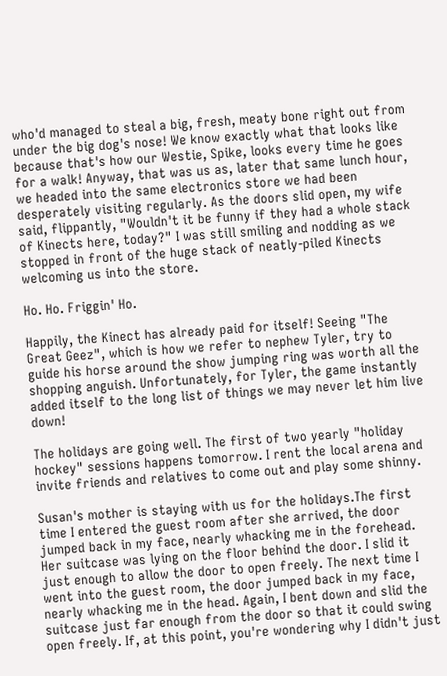who'd managed to steal a big, fresh, meaty bone right out from under the big dog's nose! We know exactly what that looks like because that's how our Westie, Spike, looks every time he goes for a walk! Anyway, that was us as, later that same lunch hour, we headed into the same electronics store we had been desperately visiting regularly. As the doors slid open, my wife said, flippantly, "Wouldn't it be funny if they had a whole stack of Kinects here, today?" I was still smiling and nodding as we stopped in front of the huge stack of neatly-piled Kinects welcoming us into the store.

Ho. Ho. Friggin' Ho.

Happily, the Kinect has already paid for itself! Seeing "The Great Geez", which is how we refer to nephew Tyler, try to guide his horse around the show jumping ring was worth all the shopping anguish. Unfortunately, for Tyler, the game instantly added itself to the long list of things we may never let him live down!

The holidays are going well. The first of two yearly "holiday hockey" sessions happens tomorrow. I rent the local arena and invite friends and relatives to come out and play some shinny.

Susan's mother is staying with us for the holidays.The first time I entered the guest room after she arrived, the door jumped back in my face, nearly whacking me in the forehead. Her suitcase was lying on the floor behind the door. I slid it just enough to allow the door to open freely. The next time I went into the guest room, the door jumped back in my face, nearly whacking me in the head. Again, I bent down and slid the suitcase just far enough from the door so that it could swing open freely. If, at this point, you're wondering why I didn't just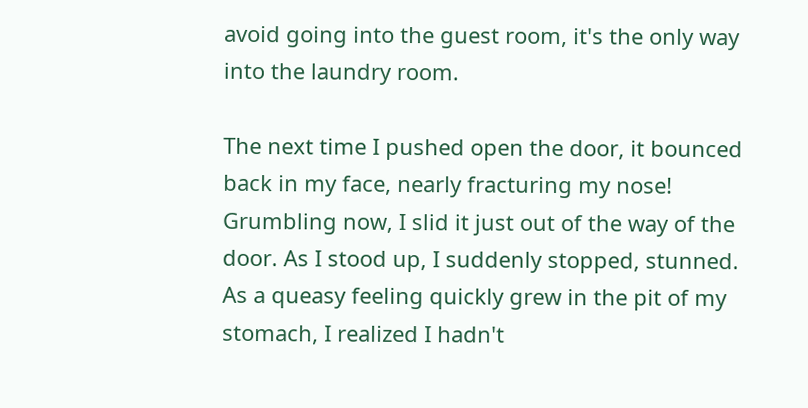avoid going into the guest room, it's the only way into the laundry room.

The next time I pushed open the door, it bounced back in my face, nearly fracturing my nose! Grumbling now, I slid it just out of the way of the door. As I stood up, I suddenly stopped, stunned. As a queasy feeling quickly grew in the pit of my stomach, I realized I hadn't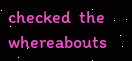checked  the whereabouts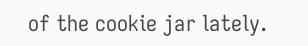of the cookie jar lately.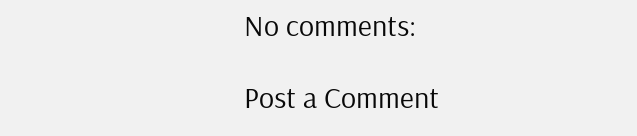No comments:

Post a Comment